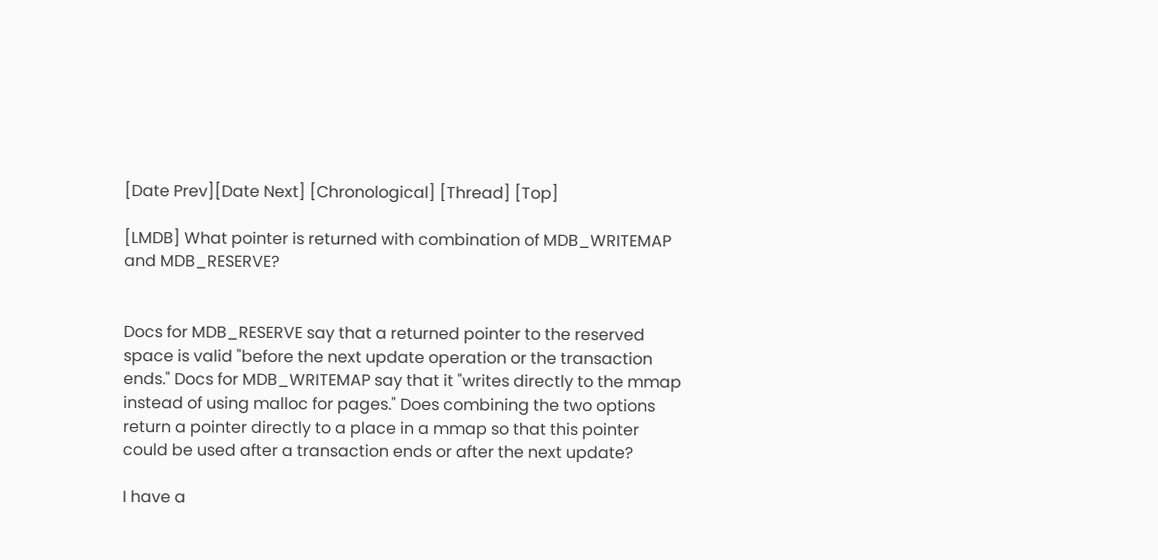[Date Prev][Date Next] [Chronological] [Thread] [Top]

[LMDB] What pointer is returned with combination of MDB_WRITEMAP and MDB_RESERVE?


Docs for MDB_RESERVE say that a returned pointer to the reserved space is valid "before the next update operation or the transaction ends." Docs for MDB_WRITEMAP say that it "writes directly to the mmap instead of using malloc for pages." Does combining the two options return a pointer directly to a place in a mmap so that this pointer could be used after a transaction ends or after the next update?

I have a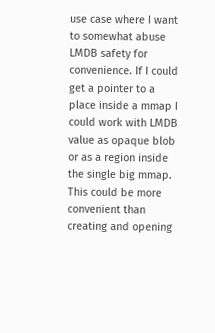use case where I want to somewhat abuse LMDB safety for convenience. If I could get a pointer to a place inside a mmap I could work with LMDB value as opaque blob or as a region inside the single big mmap. This could be more convenient than creating and opening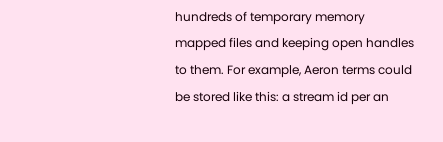hundreds of temporary memory mapped files and keeping open handles to them. For example, Aeron terms could be stored like this: a stream id per an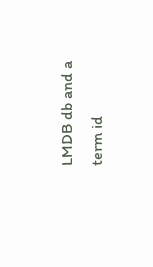LMDB db and a term id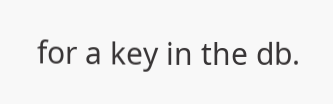for a key in the db.